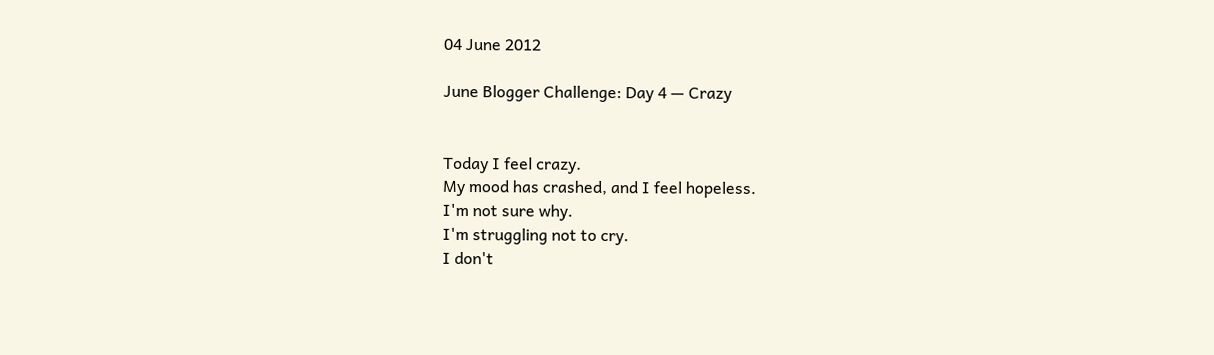04 June 2012

June Blogger Challenge: Day 4 — Crazy


Today I feel crazy.
My mood has crashed, and I feel hopeless.
I'm not sure why.
I'm struggling not to cry.
I don't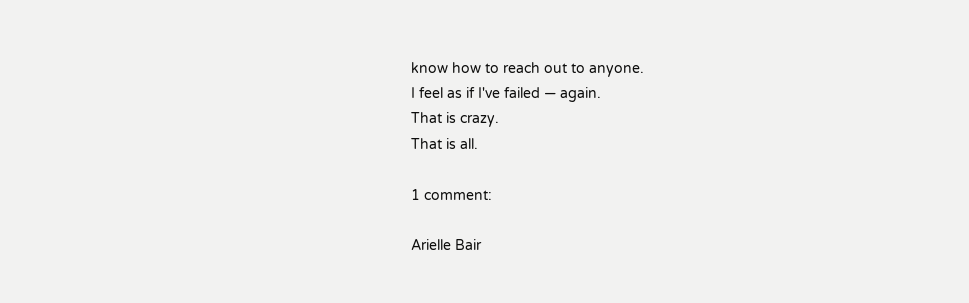know how to reach out to anyone.
I feel as if I've failed — again.
That is crazy.
That is all.

1 comment:

Arielle Bair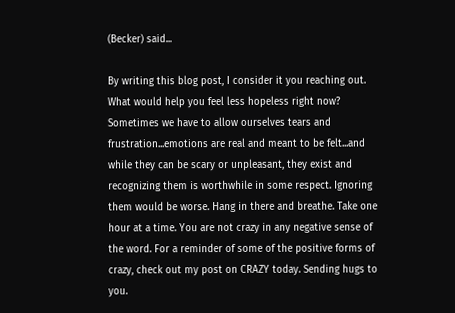(Becker) said...

By writing this blog post, I consider it you reaching out. What would help you feel less hopeless right now? Sometimes we have to allow ourselves tears and frustration...emotions are real and meant to be felt...and while they can be scary or unpleasant, they exist and recognizing them is worthwhile in some respect. Ignoring them would be worse. Hang in there and breathe. Take one hour at a time. You are not crazy in any negative sense of the word. For a reminder of some of the positive forms of crazy, check out my post on CRAZY today. Sending hugs to you.